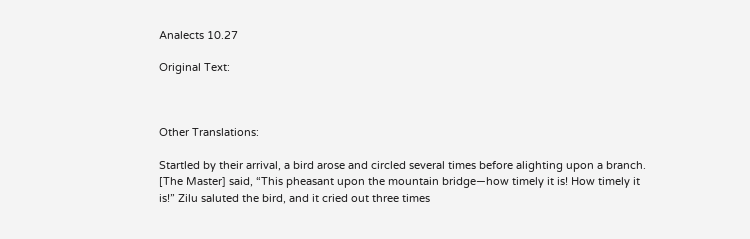Analects 10.27

Original Text:



Other Translations:

Startled by their arrival, a bird arose and circled several times before alighting upon a branch. [The Master] said, “This pheasant upon the mountain bridge—how timely it is! How timely it is!” Zilu saluted the bird, and it cried out three times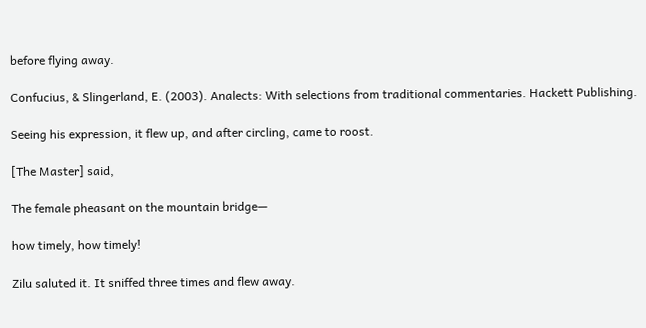before flying away.

Confucius, & Slingerland, E. (2003). Analects: With selections from traditional commentaries. Hackett Publishing.

Seeing his expression, it flew up, and after circling, came to roost.

[The Master] said,

The female pheasant on the mountain bridge—

how timely, how timely!

Zilu saluted it. It sniffed three times and flew away.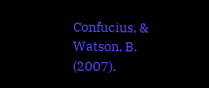Confucius, & Watson, B. (2007).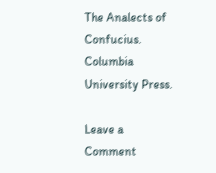The Analects of Confucius. Columbia University Press.

Leave a Comment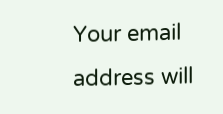Your email address will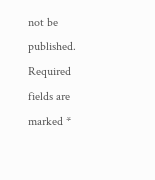not be published. Required fields are marked *